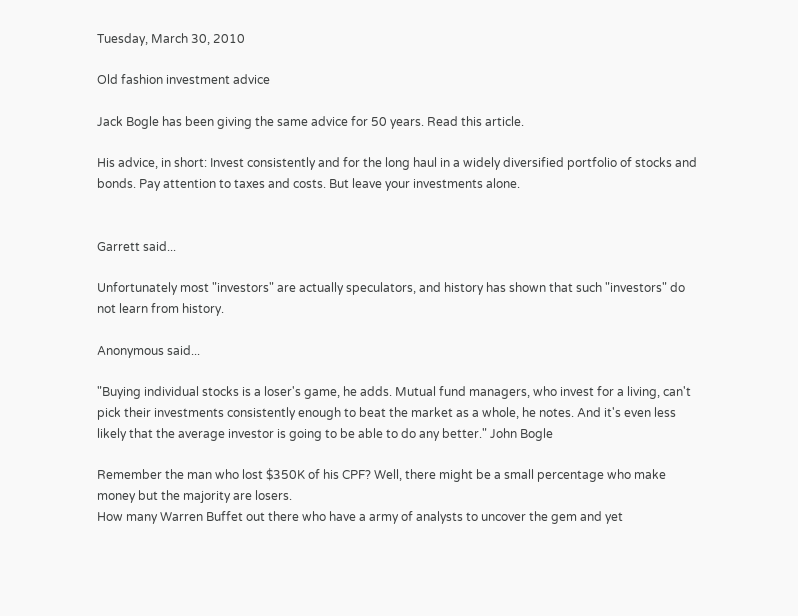Tuesday, March 30, 2010

Old fashion investment advice

Jack Bogle has been giving the same advice for 50 years. Read this article.

His advice, in short: Invest consistently and for the long haul in a widely diversified portfolio of stocks and bonds. Pay attention to taxes and costs. But leave your investments alone.


Garrett said...

Unfortunately most "investors" are actually speculators, and history has shown that such "investors" do not learn from history.

Anonymous said...

"Buying individual stocks is a loser's game, he adds. Mutual fund managers, who invest for a living, can't pick their investments consistently enough to beat the market as a whole, he notes. And it's even less likely that the average investor is going to be able to do any better." John Bogle

Remember the man who lost $350K of his CPF? Well, there might be a small percentage who make money but the majority are losers.
How many Warren Buffet out there who have a army of analysts to uncover the gem and yet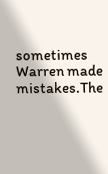sometimes Warren made mistakes.The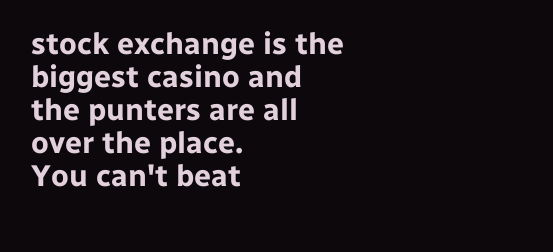stock exchange is the biggest casino and the punters are all over the place.
You can't beat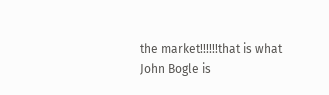the market!!!!!!that is what John Bogle is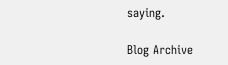saying.

Blog Archive